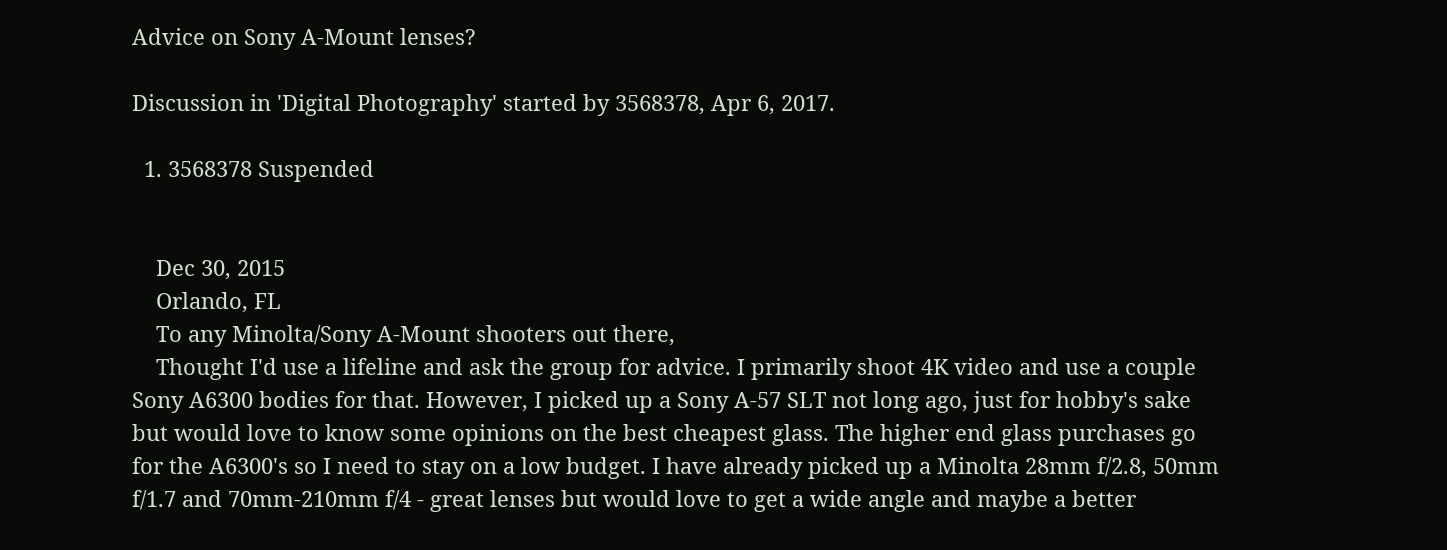Advice on Sony A-Mount lenses?

Discussion in 'Digital Photography' started by 3568378, Apr 6, 2017.

  1. 3568378 Suspended


    Dec 30, 2015
    Orlando, FL
    To any Minolta/Sony A-Mount shooters out there,
    Thought I'd use a lifeline and ask the group for advice. I primarily shoot 4K video and use a couple Sony A6300 bodies for that. However, I picked up a Sony A-57 SLT not long ago, just for hobby's sake but would love to know some opinions on the best cheapest glass. The higher end glass purchases go for the A6300's so I need to stay on a low budget. I have already picked up a Minolta 28mm f/2.8, 50mm f/1.7 and 70mm-210mm f/4 - great lenses but would love to get a wide angle and maybe a better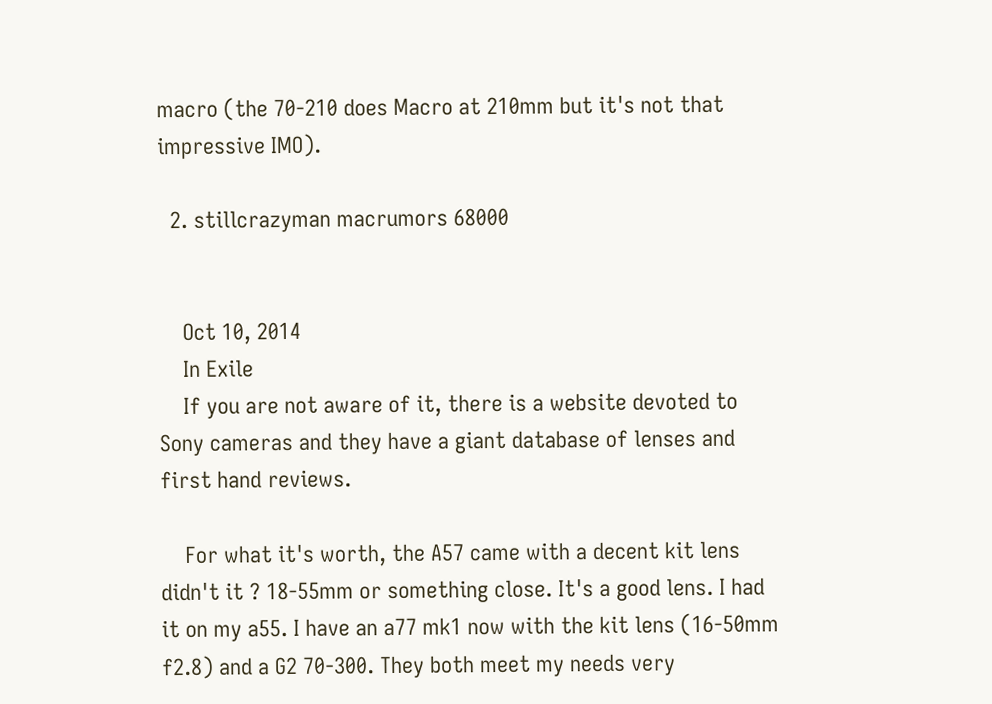macro (the 70-210 does Macro at 210mm but it's not that impressive IMO).

  2. stillcrazyman macrumors 68000


    Oct 10, 2014
    In Exile
    If you are not aware of it, there is a website devoted to Sony cameras and they have a giant database of lenses and first hand reviews.

    For what it's worth, the A57 came with a decent kit lens didn't it ? 18-55mm or something close. It's a good lens. I had it on my a55. I have an a77 mk1 now with the kit lens (16-50mm f2.8) and a G2 70-300. They both meet my needs very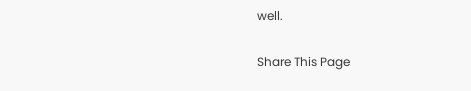well.

Share This Page